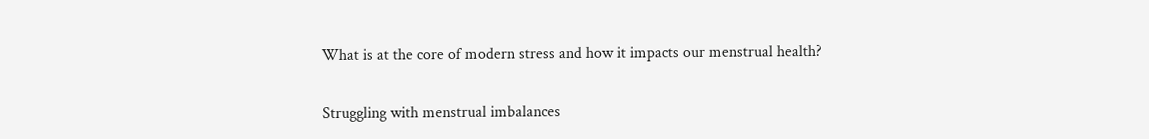What is at the core of modern stress and how it impacts our menstrual health?

Struggling with menstrual imbalances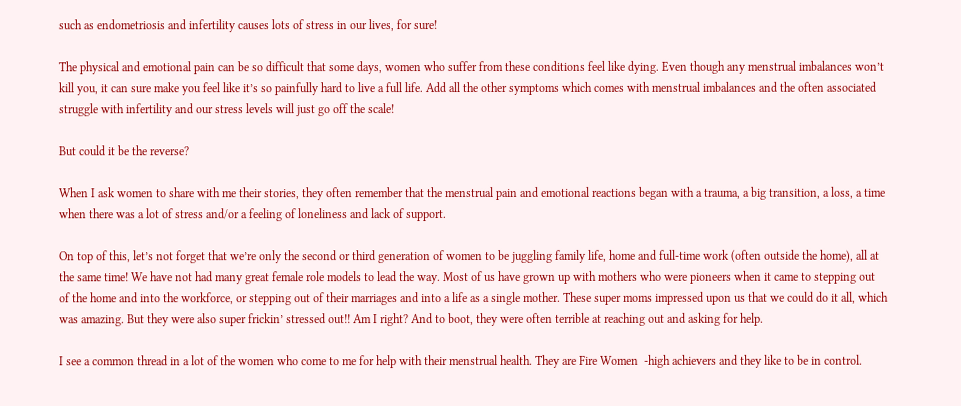such as endometriosis and infertility causes lots of stress in our lives, for sure!

The physical and emotional pain can be so difficult that some days, women who suffer from these conditions feel like dying. Even though any menstrual imbalances won’t kill you, it can sure make you feel like it’s so painfully hard to live a full life. Add all the other symptoms which comes with menstrual imbalances and the often associated struggle with infertility and our stress levels will just go off the scale!

But could it be the reverse?

When I ask women to share with me their stories, they often remember that the menstrual pain and emotional reactions began with a trauma, a big transition, a loss, a time when there was a lot of stress and/or a feeling of loneliness and lack of support.

On top of this, let’s not forget that we’re only the second or third generation of women to be juggling family life, home and full-time work (often outside the home), all at the same time! We have not had many great female role models to lead the way. Most of us have grown up with mothers who were pioneers when it came to stepping out of the home and into the workforce, or stepping out of their marriages and into a life as a single mother. These super moms impressed upon us that we could do it all, which was amazing. But they were also super frickin’ stressed out!! Am I right? And to boot, they were often terrible at reaching out and asking for help.

I see a common thread in a lot of the women who come to me for help with their menstrual health. They are Fire Women  -high achievers and they like to be in control.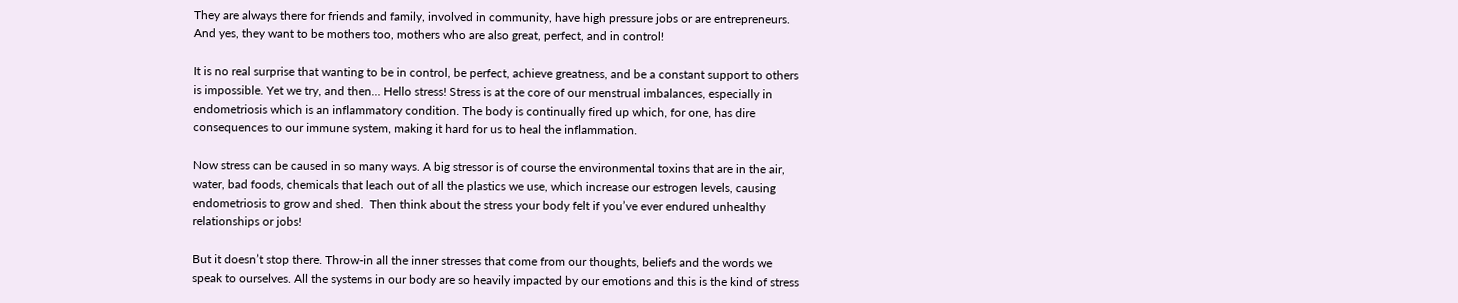They are always there for friends and family, involved in community, have high pressure jobs or are entrepreneurs. And yes, they want to be mothers too, mothers who are also great, perfect, and in control!

It is no real surprise that wanting to be in control, be perfect, achieve greatness, and be a constant support to others is impossible. Yet we try, and then… Hello stress! Stress is at the core of our menstrual imbalances, especially in endometriosis which is an inflammatory condition. The body is continually fired up which, for one, has dire consequences to our immune system, making it hard for us to heal the inflammation.

Now stress can be caused in so many ways. A big stressor is of course the environmental toxins that are in the air, water, bad foods, chemicals that leach out of all the plastics we use, which increase our estrogen levels, causing endometriosis to grow and shed.  Then think about the stress your body felt if you’ve ever endured unhealthy relationships or jobs!

But it doesn’t stop there. Throw-in all the inner stresses that come from our thoughts, beliefs and the words we speak to ourselves. All the systems in our body are so heavily impacted by our emotions and this is the kind of stress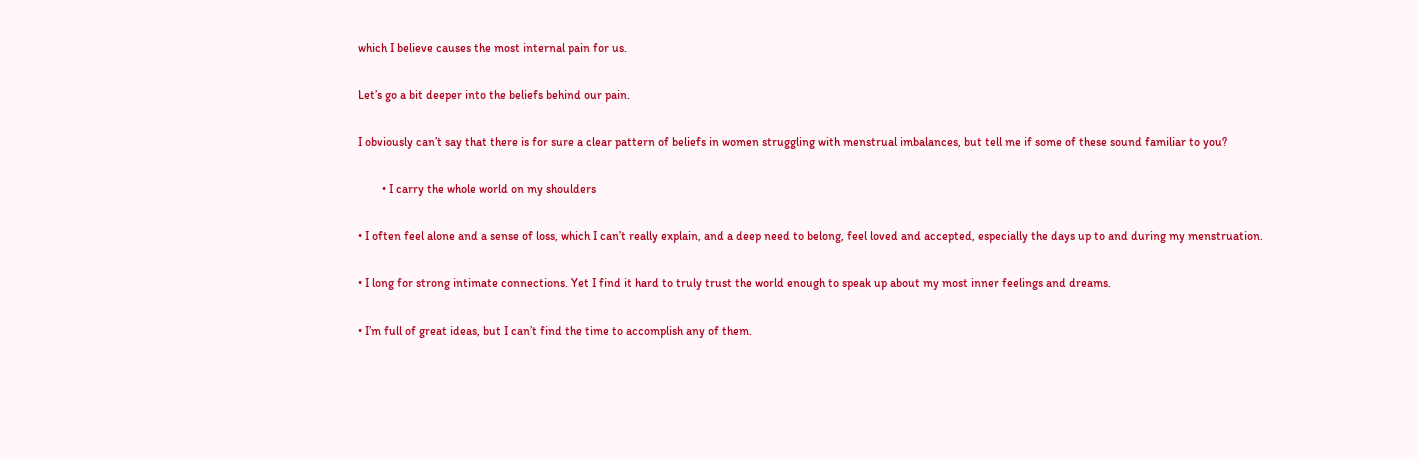which I believe causes the most internal pain for us.

Let’s go a bit deeper into the beliefs behind our pain.

I obviously can’t say that there is for sure a clear pattern of beliefs in women struggling with menstrual imbalances, but tell me if some of these sound familiar to you?

        • I carry the whole world on my shoulders

• I often feel alone and a sense of loss, which I can’t really explain, and a deep need to belong, feel loved and accepted, especially the days up to and during my menstruation.

• I long for strong intimate connections. Yet I find it hard to truly trust the world enough to speak up about my most inner feelings and dreams.

• I’m full of great ideas, but I can’t find the time to accomplish any of them.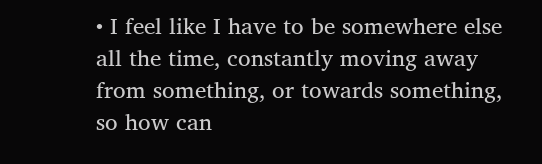• I feel like I have to be somewhere else all the time, constantly moving away from something, or towards something, so how can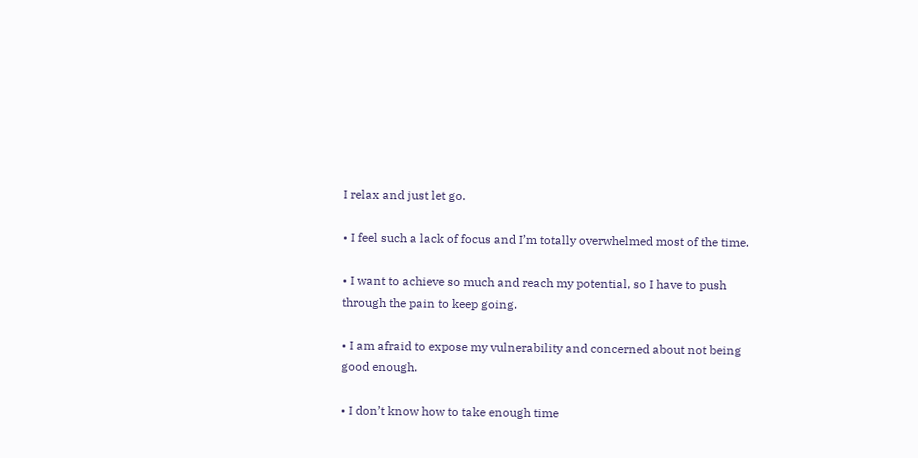I relax and just let go.

• I feel such a lack of focus and I’m totally overwhelmed most of the time.

• I want to achieve so much and reach my potential, so I have to push through the pain to keep going.

• I am afraid to expose my vulnerability and concerned about not being good enough.

• I don’t know how to take enough time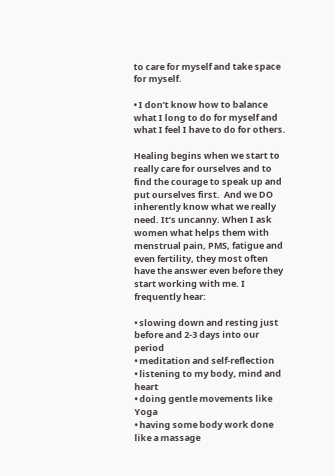to care for myself and take space for myself.

• I don’t know how to balance what I long to do for myself and what I feel I have to do for others.

Healing begins when we start to really care for ourselves and to find the courage to speak up and put ourselves first.  And we DO inherently know what we really need. It’s uncanny. When I ask women what helps them with menstrual pain, PMS, fatigue and even fertility, they most often have the answer even before they start working with me. I frequently hear:

• slowing down and resting just before and 2-3 days into our period
• meditation and self-reflection
• listening to my body, mind and heart
• doing gentle movements like Yoga
• having some body work done like a massage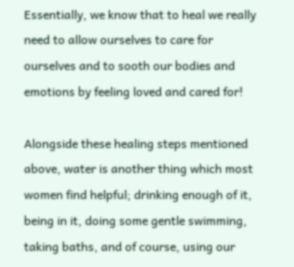Essentially, we know that to heal we really need to allow ourselves to care for ourselves and to sooth our bodies and emotions by feeling loved and cared for!

Alongside these healing steps mentioned above, water is another thing which most women find helpful; drinking enough of it, being in it, doing some gentle swimming, taking baths, and of course, using our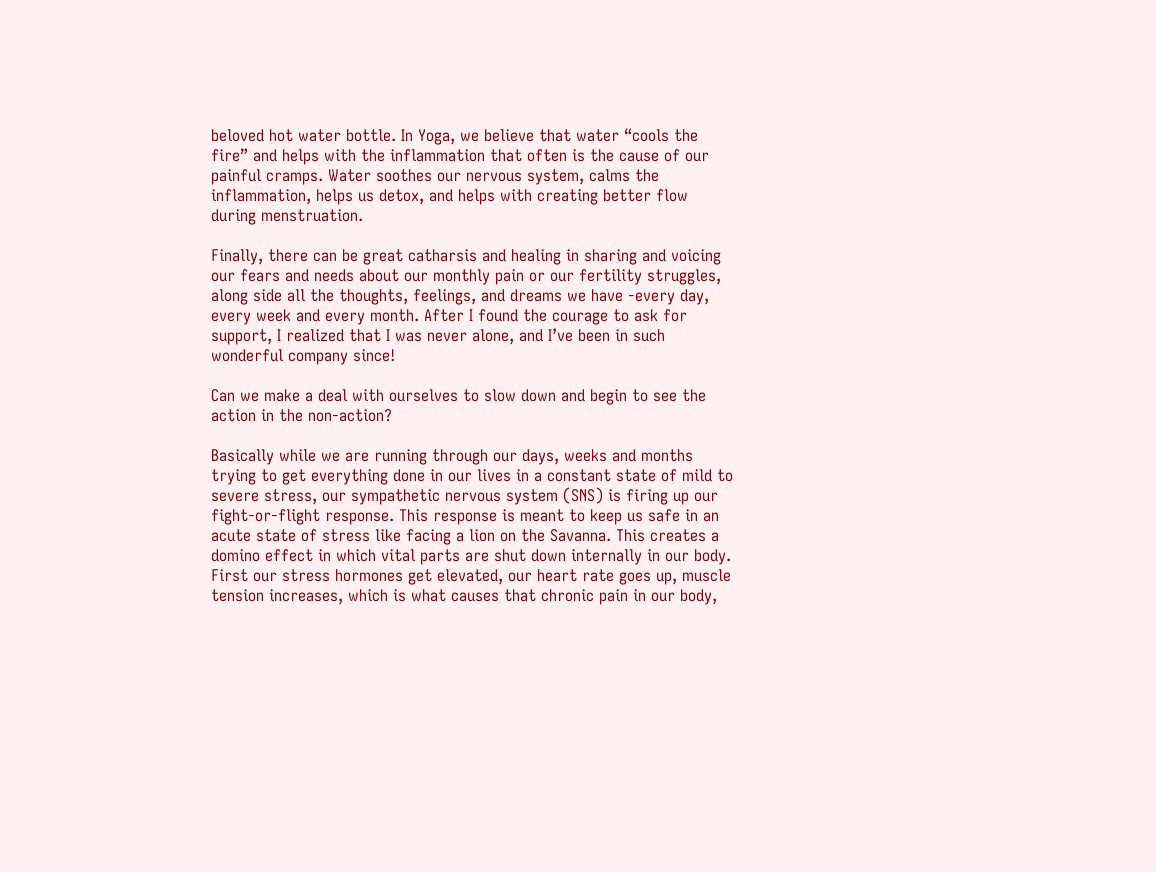beloved hot water bottle. In Yoga, we believe that water “cools the fire” and helps with the inflammation that often is the cause of our painful cramps. Water soothes our nervous system, calms the inflammation, helps us detox, and helps with creating better flow during menstruation.

Finally, there can be great catharsis and healing in sharing and voicing our fears and needs about our monthly pain or our fertility struggles, along side all the thoughts, feelings, and dreams we have -every day, every week and every month. After I found the courage to ask for support, I realized that I was never alone, and I’ve been in such wonderful company since!

Can we make a deal with ourselves to slow down and begin to see the action in the non-action?

Basically while we are running through our days, weeks and months trying to get everything done in our lives in a constant state of mild to severe stress, our sympathetic nervous system (SNS) is firing up our fight-or-flight response. This response is meant to keep us safe in an acute state of stress like facing a lion on the Savanna. This creates a domino effect in which vital parts are shut down internally in our body. First our stress hormones get elevated, our heart rate goes up, muscle tension increases, which is what causes that chronic pain in our body,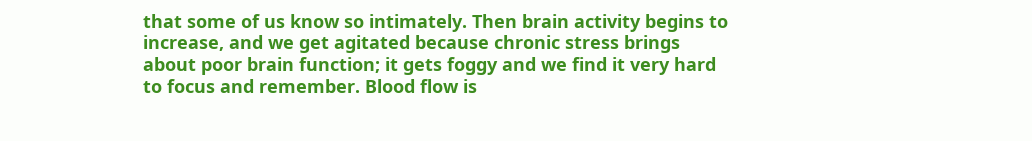that some of us know so intimately. Then brain activity begins to increase, and we get agitated because chronic stress brings about poor brain function; it gets foggy and we find it very hard to focus and remember. Blood flow is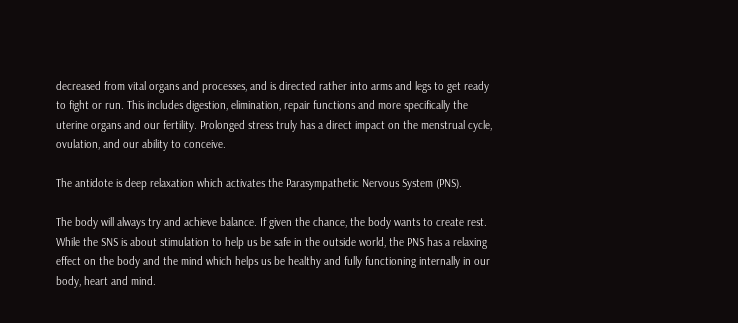decreased from vital organs and processes, and is directed rather into arms and legs to get ready to fight or run. This includes digestion, elimination, repair functions and more specifically the uterine organs and our fertility. Prolonged stress truly has a direct impact on the menstrual cycle, ovulation, and our ability to conceive.

The antidote is deep relaxation which activates the Parasympathetic Nervous System (PNS).

The body will always try and achieve balance. If given the chance, the body wants to create rest. While the SNS is about stimulation to help us be safe in the outside world, the PNS has a relaxing effect on the body and the mind which helps us be healthy and fully functioning internally in our body, heart and mind.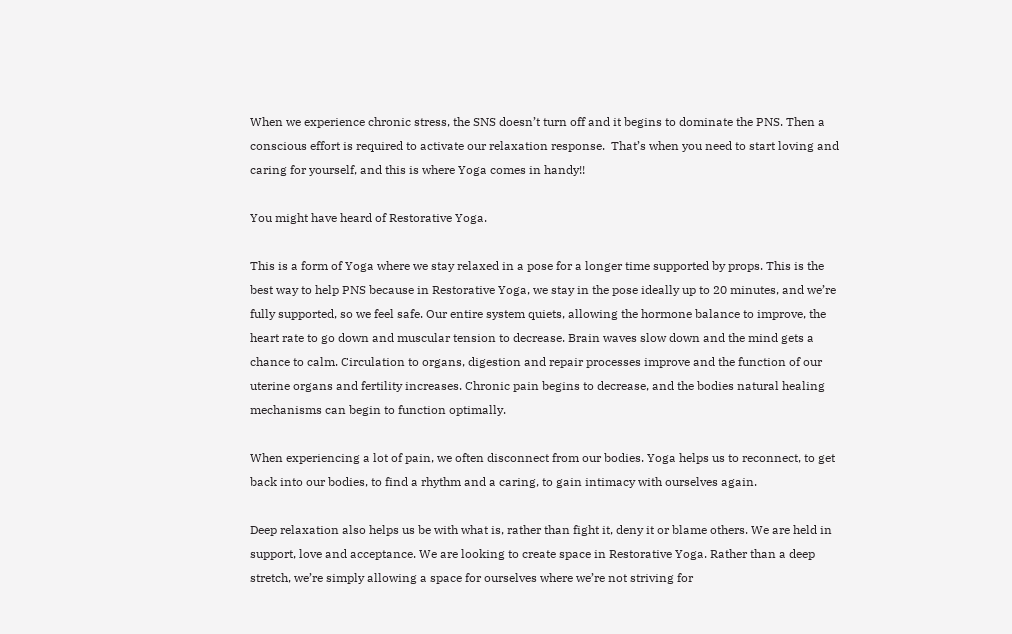When we experience chronic stress, the SNS doesn’t turn off and it begins to dominate the PNS. Then a conscious effort is required to activate our relaxation response.  That’s when you need to start loving and caring for yourself, and this is where Yoga comes in handy!!

You might have heard of Restorative Yoga.

This is a form of Yoga where we stay relaxed in a pose for a longer time supported by props. This is the best way to help PNS because in Restorative Yoga, we stay in the pose ideally up to 20 minutes, and we’re fully supported, so we feel safe. Our entire system quiets, allowing the hormone balance to improve, the heart rate to go down and muscular tension to decrease. Brain waves slow down and the mind gets a chance to calm. Circulation to organs, digestion and repair processes improve and the function of our uterine organs and fertility increases. Chronic pain begins to decrease, and the bodies natural healing mechanisms can begin to function optimally.

When experiencing a lot of pain, we often disconnect from our bodies. Yoga helps us to reconnect, to get back into our bodies, to find a rhythm and a caring, to gain intimacy with ourselves again.

Deep relaxation also helps us be with what is, rather than fight it, deny it or blame others. We are held in support, love and acceptance. We are looking to create space in Restorative Yoga. Rather than a deep stretch, we’re simply allowing a space for ourselves where we’re not striving for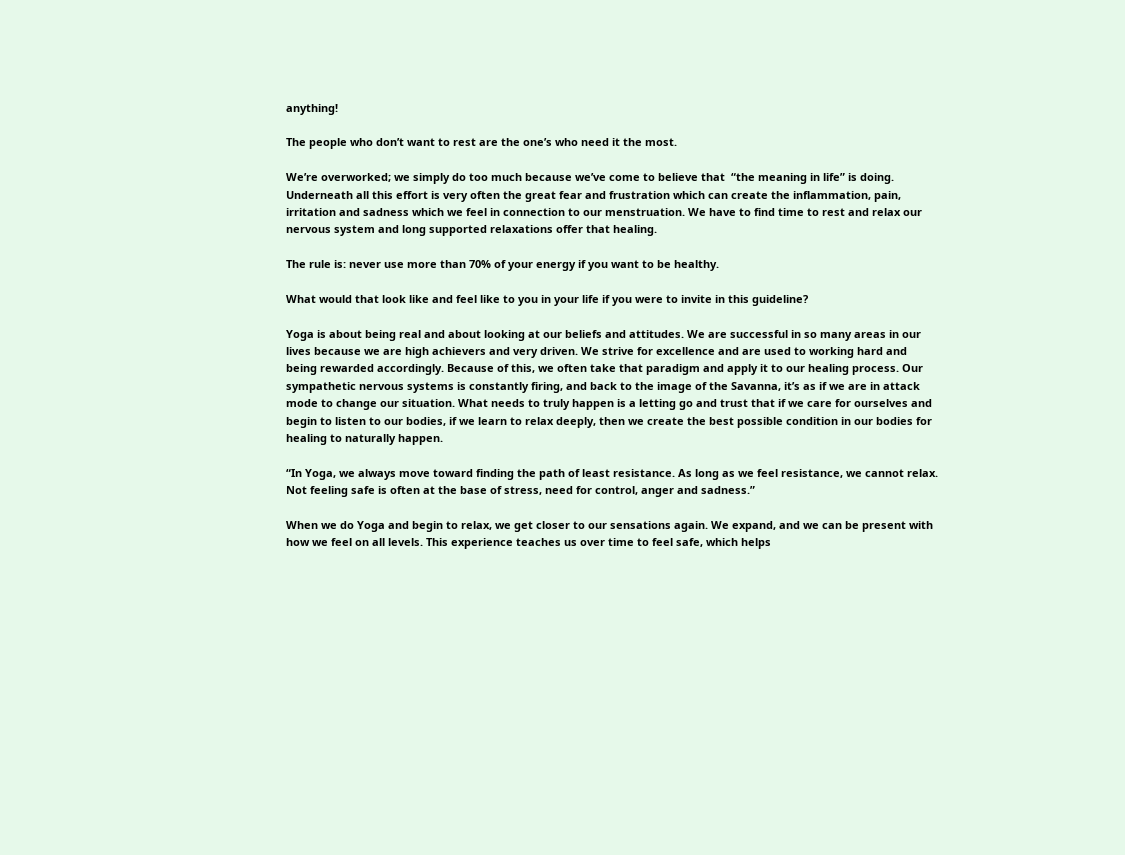anything!

The people who don’t want to rest are the one’s who need it the most.

We’re overworked; we simply do too much because we’ve come to believe that  “the meaning in life” is doing. Underneath all this effort is very often the great fear and frustration which can create the inflammation, pain, irritation and sadness which we feel in connection to our menstruation. We have to find time to rest and relax our nervous system and long supported relaxations offer that healing.

The rule is: never use more than 70% of your energy if you want to be healthy.

What would that look like and feel like to you in your life if you were to invite in this guideline?

Yoga is about being real and about looking at our beliefs and attitudes. We are successful in so many areas in our lives because we are high achievers and very driven. We strive for excellence and are used to working hard and being rewarded accordingly. Because of this, we often take that paradigm and apply it to our healing process. Our sympathetic nervous systems is constantly firing, and back to the image of the Savanna, it’s as if we are in attack mode to change our situation. What needs to truly happen is a letting go and trust that if we care for ourselves and begin to listen to our bodies, if we learn to relax deeply, then we create the best possible condition in our bodies for healing to naturally happen.

“In Yoga, we always move toward finding the path of least resistance. As long as we feel resistance, we cannot relax. Not feeling safe is often at the base of stress, need for control, anger and sadness.”

When we do Yoga and begin to relax, we get closer to our sensations again. We expand, and we can be present with how we feel on all levels. This experience teaches us over time to feel safe, which helps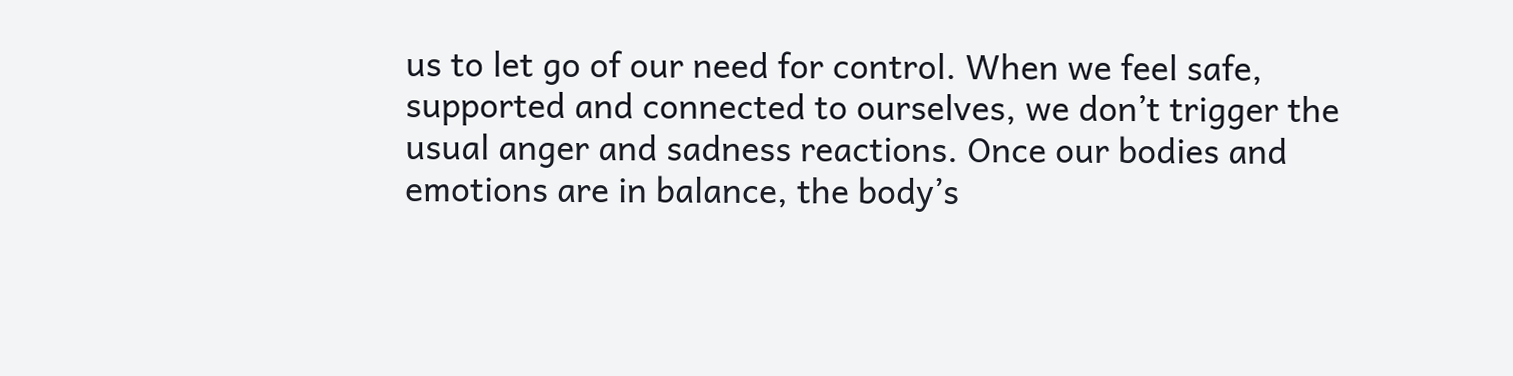us to let go of our need for control. When we feel safe, supported and connected to ourselves, we don’t trigger the usual anger and sadness reactions. Once our bodies and emotions are in balance, the body’s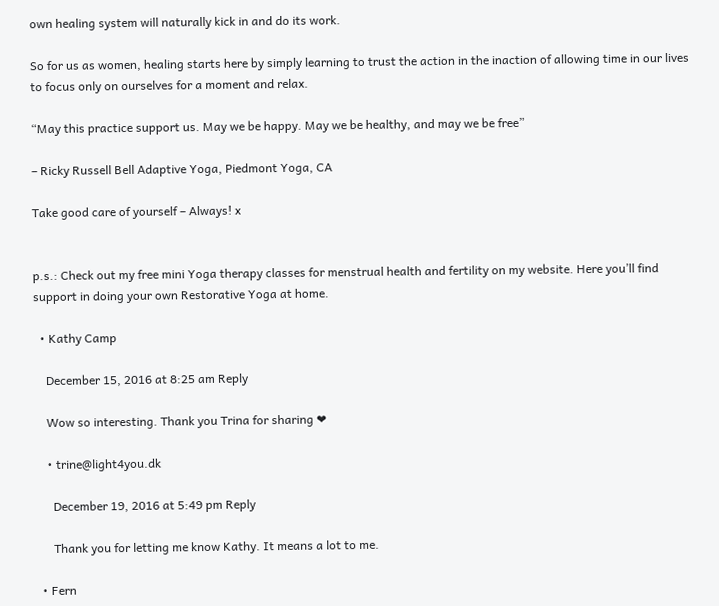own healing system will naturally kick in and do its work.

So for us as women, healing starts here by simply learning to trust the action in the inaction of allowing time in our lives to focus only on ourselves for a moment and relax.

“May this practice support us. May we be happy. May we be healthy, and may we be free”

– Ricky Russell Bell Adaptive Yoga, Piedmont Yoga, CA

Take good care of yourself – Always! x


p.s.: Check out my free mini Yoga therapy classes for menstrual health and fertility on my website. Here you’ll find support in doing your own Restorative Yoga at home.

  • Kathy Camp

    December 15, 2016 at 8:25 am Reply

    Wow so interesting. Thank you Trina for sharing ❤

    • trine@light4you.dk

      December 19, 2016 at 5:49 pm Reply

      Thank you for letting me know Kathy. It means a lot to me.

  • Fern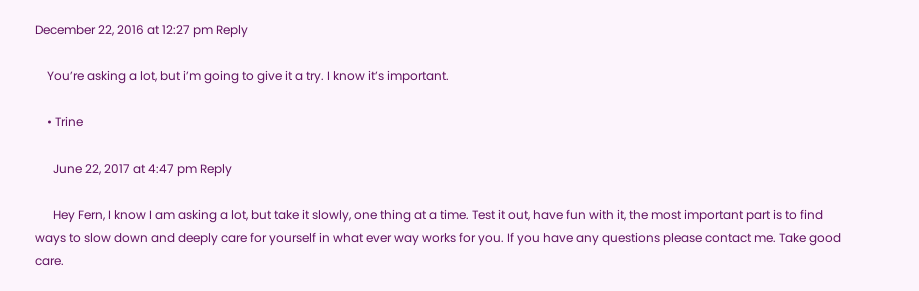December 22, 2016 at 12:27 pm Reply

    You’re asking a lot, but i’m going to give it a try. I know it’s important.

    • Trine

      June 22, 2017 at 4:47 pm Reply

      Hey Fern, I know I am asking a lot, but take it slowly, one thing at a time. Test it out, have fun with it, the most important part is to find ways to slow down and deeply care for yourself in what ever way works for you. If you have any questions please contact me. Take good care.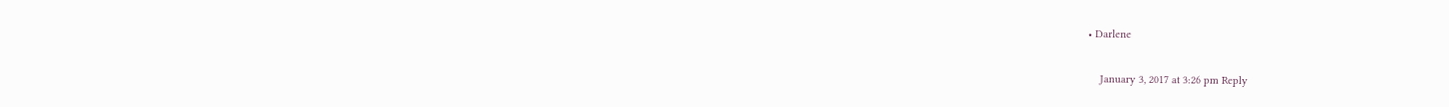• Darlene

    January 3, 2017 at 3:26 pm Reply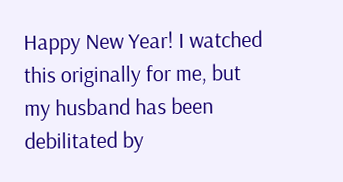Happy New Year! I watched this originally for me, but my husband has been debilitated by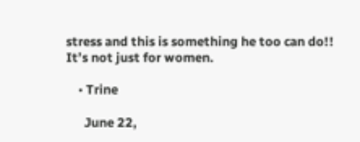stress and this is something he too can do!! It’s not just for women.

    • Trine

      June 22,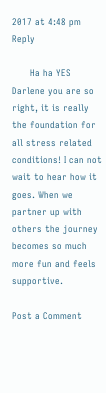2017 at 4:48 pm Reply

      Ha ha YES Darlene you are so right, it is really the foundation for all stress related conditions! I can not wait to hear how it goes. When we partner up with others the journey becomes so much more fun and feels supportive.

Post a Comment